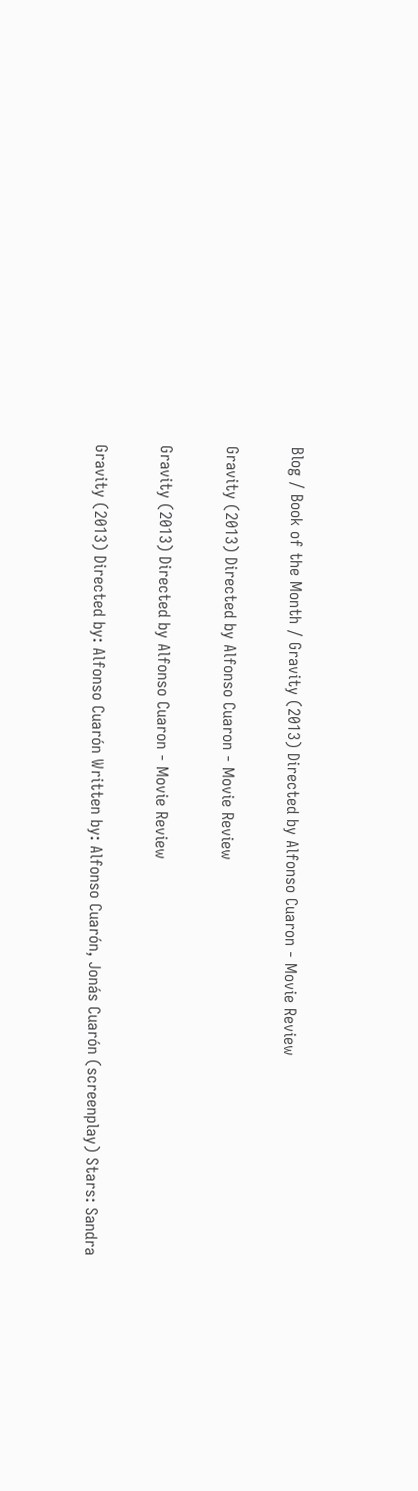Blog / Book of the Month / Gravity (2013) Directed by Alfonso Cuaron - Movie Review

Gravity (2013) Directed by Alfonso Cuaron - Movie Review

Gravity (2013) Directed by Alfonso Cuaron - Movie Review

Gravity (2013) Directed by: Alfonso Cuarón Written by: Alfonso Cuarón, Jonás Cuarón (screenplay) Stars: Sandra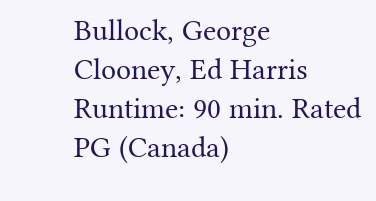Bullock, George Clooney, Ed Harris Runtime: 90 min. Rated PG (Canada)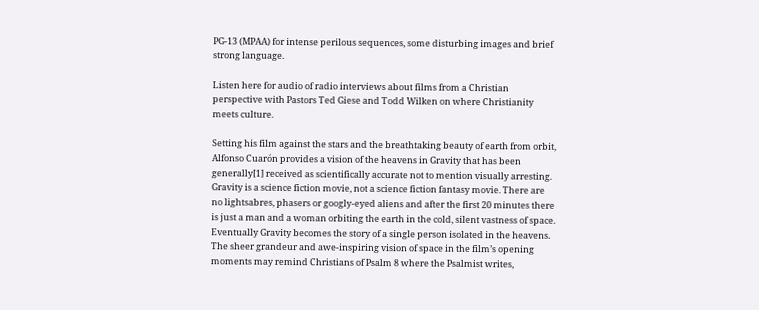PG-13 (MPAA) for intense perilous sequences, some disturbing images and brief strong language.

Listen here for audio of radio interviews about films from a Christian perspective with Pastors Ted Giese and Todd Wilken on where Christianity meets culture.

Setting his film against the stars and the breathtaking beauty of earth from orbit, Alfonso Cuarón provides a vision of the heavens in Gravity that has been generally[1] received as scientifically accurate not to mention visually arresting. Gravity is a science fiction movie, not a science fiction fantasy movie. There are no lightsabres, phasers or googly-eyed aliens and after the first 20 minutes there is just a man and a woman orbiting the earth in the cold, silent vastness of space. Eventually Gravity becomes the story of a single person isolated in the heavens. The sheer grandeur and awe-inspiring vision of space in the film’s opening moments may remind Christians of Psalm 8 where the Psalmist writes,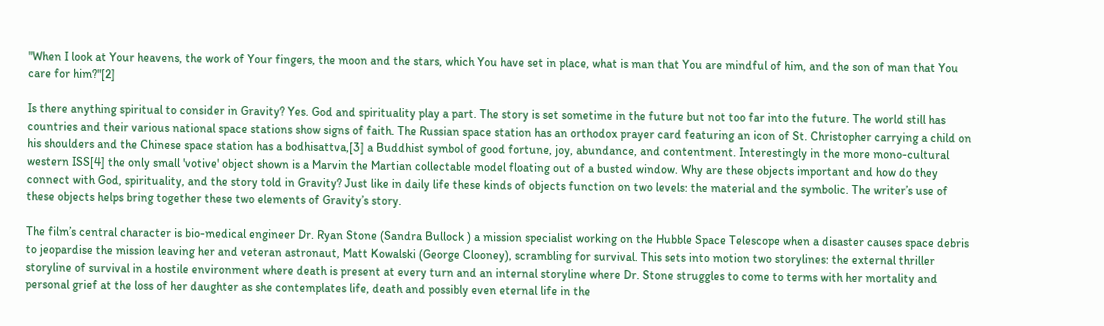"When I look at Your heavens, the work of Your fingers, the moon and the stars, which You have set in place, what is man that You are mindful of him, and the son of man that You care for him?"[2]

Is there anything spiritual to consider in Gravity? Yes. God and spirituality play a part. The story is set sometime in the future but not too far into the future. The world still has countries and their various national space stations show signs of faith. The Russian space station has an orthodox prayer card featuring an icon of St. Christopher carrying a child on his shoulders and the Chinese space station has a bodhisattva,[3] a Buddhist symbol of good fortune, joy, abundance, and contentment. Interestingly in the more mono-cultural western ISS[4] the only small 'votive' object shown is a Marvin the Martian collectable model floating out of a busted window. Why are these objects important and how do they connect with God, spirituality, and the story told in Gravity? Just like in daily life these kinds of objects function on two levels: the material and the symbolic. The writer’s use of these objects helps bring together these two elements of Gravity’s story.

The film’s central character is bio-medical engineer Dr. Ryan Stone (Sandra Bullock ) a mission specialist working on the Hubble Space Telescope when a disaster causes space debris to jeopardise the mission leaving her and veteran astronaut, Matt Kowalski (George Clooney), scrambling for survival. This sets into motion two storylines: the external thriller storyline of survival in a hostile environment where death is present at every turn and an internal storyline where Dr. Stone struggles to come to terms with her mortality and personal grief at the loss of her daughter as she contemplates life, death and possibly even eternal life in the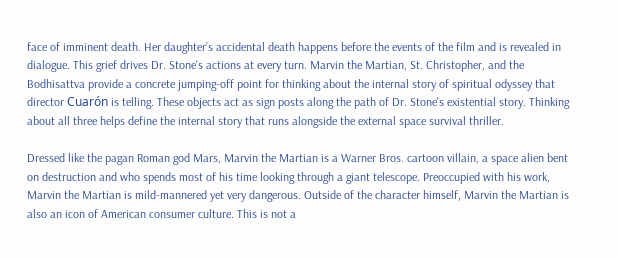face of imminent death. Her daughter’s accidental death happens before the events of the film and is revealed in dialogue. This grief drives Dr. Stone's actions at every turn. Marvin the Martian, St. Christopher, and the Bodhisattva provide a concrete jumping-off point for thinking about the internal story of spiritual odyssey that director Cuarón is telling. These objects act as sign posts along the path of Dr. Stone's existential story. Thinking about all three helps define the internal story that runs alongside the external space survival thriller.

Dressed like the pagan Roman god Mars, Marvin the Martian is a Warner Bros. cartoon villain, a space alien bent on destruction and who spends most of his time looking through a giant telescope. Preoccupied with his work, Marvin the Martian is mild-mannered yet very dangerous. Outside of the character himself, Marvin the Martian is also an icon of American consumer culture. This is not a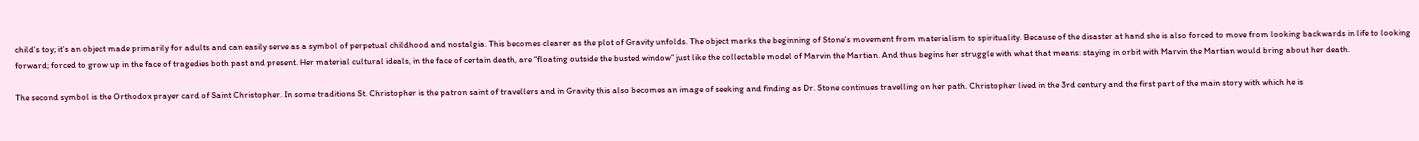child's toy; it's an object made primarily for adults and can easily serve as a symbol of perpetual childhood and nostalgia. This becomes clearer as the plot of Gravity unfolds. The object marks the beginning of Stone’s movement from materialism to spirituality. Because of the disaster at hand she is also forced to move from looking backwards in life to looking forward; forced to grow up in the face of tragedies both past and present. Her material cultural ideals, in the face of certain death, are “floating outside the busted window” just like the collectable model of Marvin the Martian. And thus begins her struggle with what that means: staying in orbit with Marvin the Martian would bring about her death.

The second symbol is the Orthodox prayer card of Saint Christopher. In some traditions St. Christopher is the patron saint of travellers and in Gravity this also becomes an image of seeking and finding as Dr. Stone continues travelling on her path. Christopher lived in the 3rd century and the first part of the main story with which he is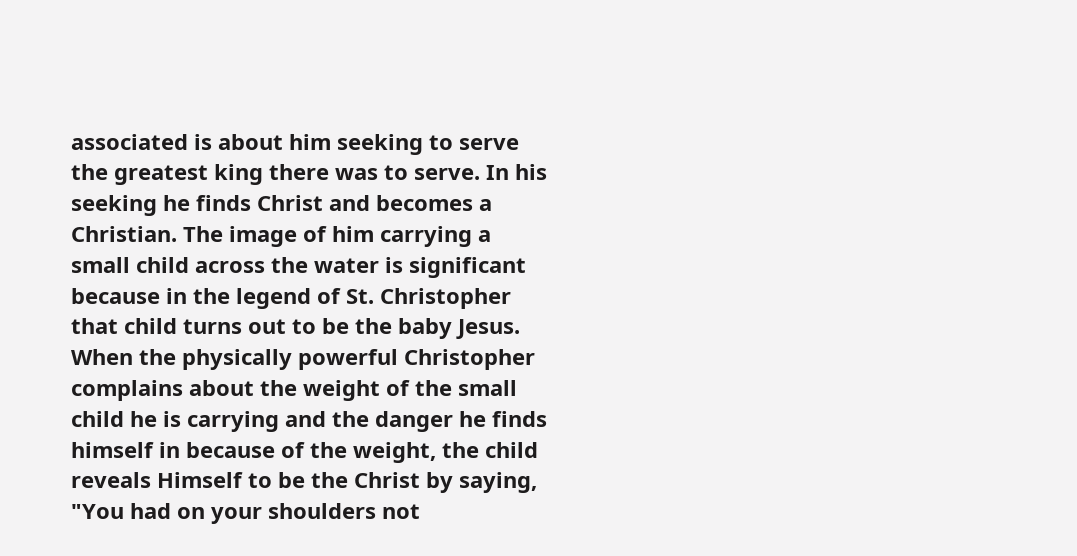associated is about him seeking to serve the greatest king there was to serve. In his seeking he finds Christ and becomes a Christian. The image of him carrying a small child across the water is significant because in the legend of St. Christopher that child turns out to be the baby Jesus. When the physically powerful Christopher complains about the weight of the small child he is carrying and the danger he finds himself in because of the weight, the child reveals Himself to be the Christ by saying, "You had on your shoulders not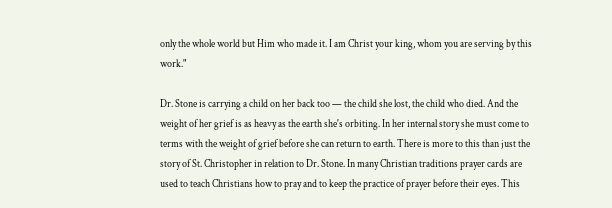only the whole world but Him who made it. I am Christ your king, whom you are serving by this work."

Dr. Stone is carrying a child on her back too — the child she lost, the child who died. And the weight of her grief is as heavy as the earth she's orbiting. In her internal story she must come to terms with the weight of grief before she can return to earth. There is more to this than just the story of St. Christopher in relation to Dr. Stone. In many Christian traditions prayer cards are used to teach Christians how to pray and to keep the practice of prayer before their eyes. This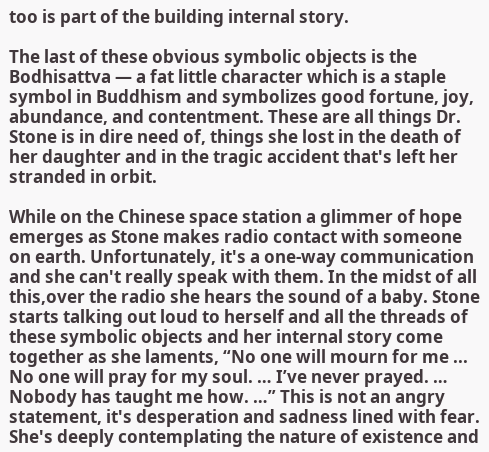too is part of the building internal story.

The last of these obvious symbolic objects is the Bodhisattva — a fat little character which is a staple symbol in Buddhism and symbolizes good fortune, joy, abundance, and contentment. These are all things Dr. Stone is in dire need of, things she lost in the death of her daughter and in the tragic accident that's left her stranded in orbit.

While on the Chinese space station a glimmer of hope emerges as Stone makes radio contact with someone on earth. Unfortunately, it's a one-way communication and she can't really speak with them. In the midst of all this,over the radio she hears the sound of a baby. Stone starts talking out loud to herself and all the threads of these symbolic objects and her internal story come together as she laments, “No one will mourn for me ... No one will pray for my soul. … I’ve never prayed. … Nobody has taught me how. …” This is not an angry statement, it's desperation and sadness lined with fear. She's deeply contemplating the nature of existence and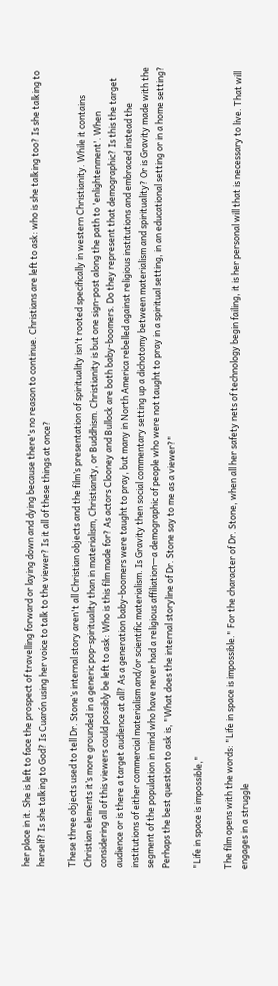her place in it. She is left to face the prospect of travelling forward or laying down and dying because there's no reason to continue. Christians are left to ask: who is she talking too? Is she talking to herself? Is she talking to God? Is Cuarón using her voice to talk to the viewer? Is it all of these things at once?

These three objects used to tell Dr. Stone’s internal story aren't all Christian objects and the film’s presentation of spirituality isn't rooted specifically in western Christianity. While it contains Christian elements it’s more grounded in a generic pop-spirituality than in materialism, Christianity, or Buddhism. Christianity is but one sign-post along the path to 'enlightenment'. When considering all of this viewers could possibly be left to ask: Who is this film made for? As actors Clooney and Bullock are both baby-boomers. Do they represent that demographic? Is this the target audience or is there a target audience at all? As a generation baby-boomers were taught to pray, but many in North America rebelled against religious institutions and embraced instead the institutions of either commercial materialism and/or scientific materialism. Is Gravity then social commentary setting up a dichotomy between materialism and spirituality? Or is Gravity made with the segment of the population in mind who have never had a religious affiliation—a demographic of people who were not taught to pray in a spiritual setting, in an educational setting or in a home setting? Perhaps the best question to ask is, "What does the internal storyline of Dr. Stone say to me as a viewer?"

"Life in space is impossible,"

The film opens with the words: "Life in space is impossible." For the character of Dr. Stone, when all her safety nets of technology begin failing, it is her personal will that is necessary to live. That will engages in a struggle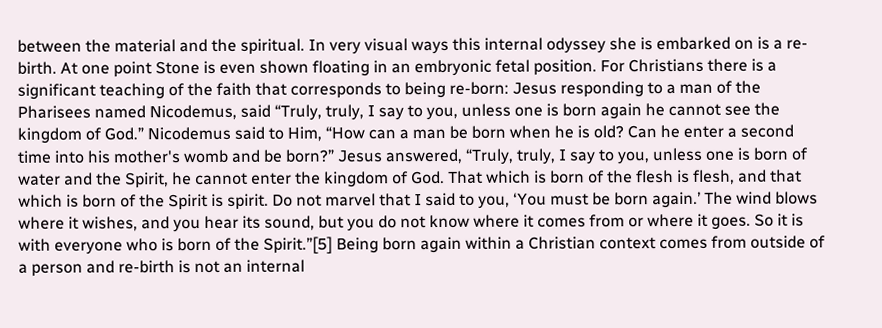between the material and the spiritual. In very visual ways this internal odyssey she is embarked on is a re-birth. At one point Stone is even shown floating in an embryonic fetal position. For Christians there is a significant teaching of the faith that corresponds to being re-born: Jesus responding to a man of the Pharisees named Nicodemus, said “Truly, truly, I say to you, unless one is born again he cannot see the kingdom of God.” Nicodemus said to Him, “How can a man be born when he is old? Can he enter a second time into his mother's womb and be born?” Jesus answered, “Truly, truly, I say to you, unless one is born of water and the Spirit, he cannot enter the kingdom of God. That which is born of the flesh is flesh, and that which is born of the Spirit is spirit. Do not marvel that I said to you, ‘You must be born again.’ The wind blows where it wishes, and you hear its sound, but you do not know where it comes from or where it goes. So it is with everyone who is born of the Spirit.”[5] Being born again within a Christian context comes from outside of a person and re-birth is not an internal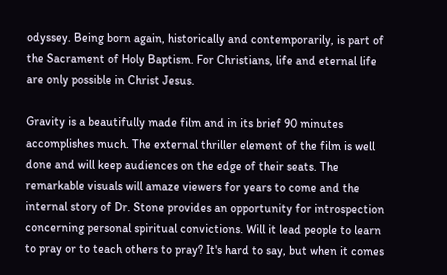odyssey. Being born again, historically and contemporarily, is part of the Sacrament of Holy Baptism. For Christians, life and eternal life are only possible in Christ Jesus.

Gravity is a beautifully made film and in its brief 90 minutes accomplishes much. The external thriller element of the film is well done and will keep audiences on the edge of their seats. The remarkable visuals will amaze viewers for years to come and the internal story of Dr. Stone provides an opportunity for introspection concerning personal spiritual convictions. Will it lead people to learn to pray or to teach others to pray? It's hard to say, but when it comes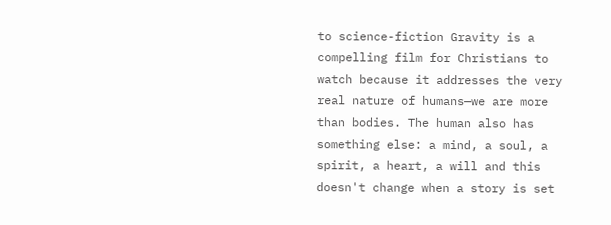to science-fiction Gravity is a compelling film for Christians to watch because it addresses the very real nature of humans—we are more than bodies. The human also has something else: a mind, a soul, a spirit, a heart, a will and this doesn't change when a story is set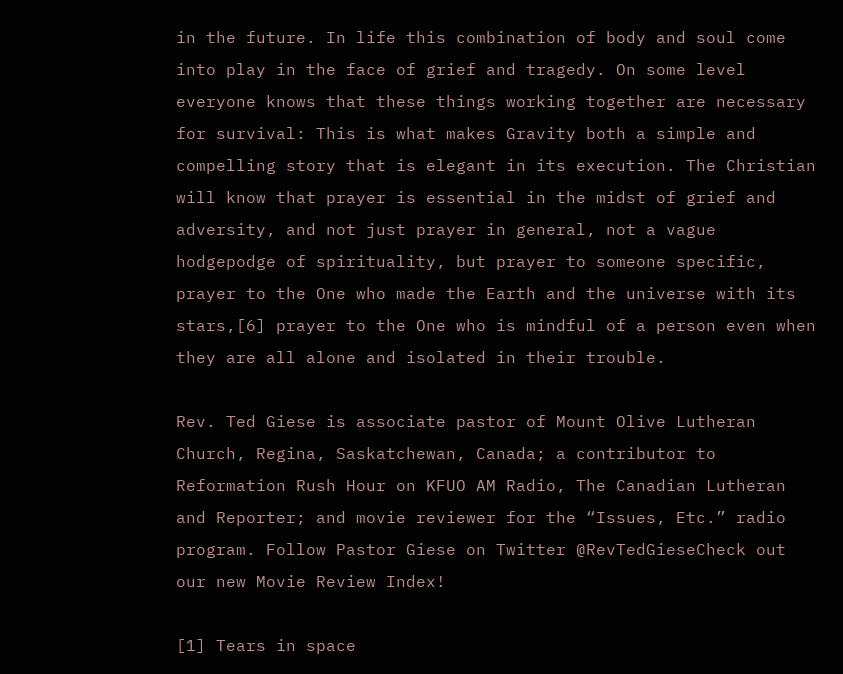in the future. In life this combination of body and soul come into play in the face of grief and tragedy. On some level everyone knows that these things working together are necessary for survival: This is what makes Gravity both a simple and compelling story that is elegant in its execution. The Christian will know that prayer is essential in the midst of grief and adversity, and not just prayer in general, not a vague hodgepodge of spirituality, but prayer to someone specific, prayer to the One who made the Earth and the universe with its stars,[6] prayer to the One who is mindful of a person even when they are all alone and isolated in their trouble.

Rev. Ted Giese is associate pastor of Mount Olive Lutheran Church, Regina, Saskatchewan, Canada; a contributor to Reformation Rush Hour on KFUO AM Radio, The Canadian Lutheran and Reporter; and movie reviewer for the “Issues, Etc.” radio program. Follow Pastor Giese on Twitter @RevTedGieseCheck out our new Movie Review Index!

[1] Tears in space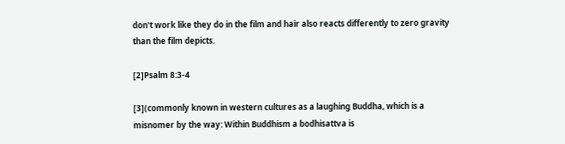don't work like they do in the film and hair also reacts differently to zero gravity than the film depicts.

[2]Psalm 8:3-4

[3](commonly known in western cultures as a laughing Buddha, which is a misnomer by the way: Within Buddhism a bodhisattva is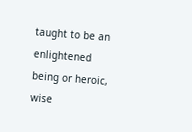taught to be an enlightened being or heroic, wise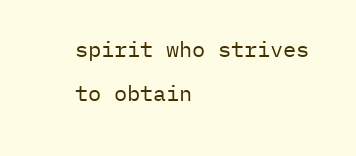spirit who strives to obtain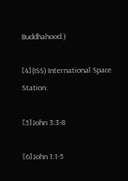Buddhahood.)

[4](ISS) International Space Station.

[5]John 3:3-8

[6]John 1:1-5